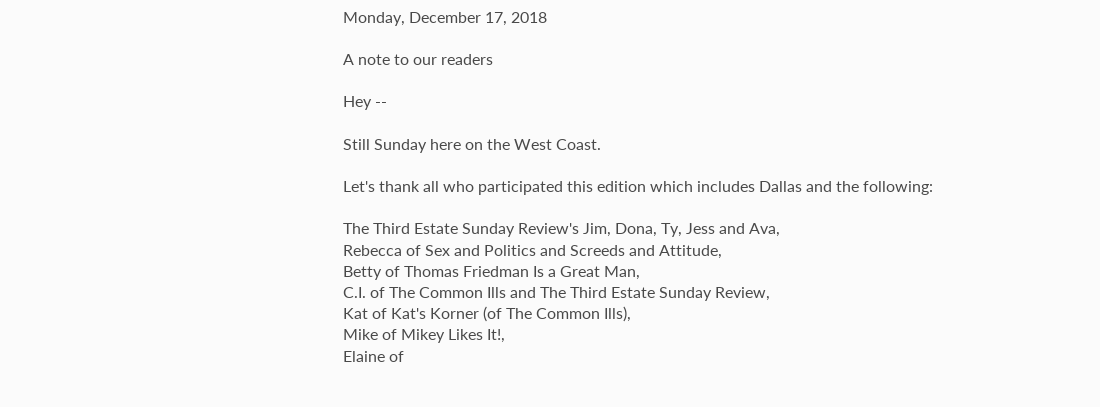Monday, December 17, 2018

A note to our readers

Hey --

Still Sunday here on the West Coast.

Let's thank all who participated this edition which includes Dallas and the following:

The Third Estate Sunday Review's Jim, Dona, Ty, Jess and Ava,
Rebecca of Sex and Politics and Screeds and Attitude,
Betty of Thomas Friedman Is a Great Man,
C.I. of The Common Ills and The Third Estate Sunday Review,
Kat of Kat's Korner (of The Common Ills),
Mike of Mikey Likes It!,
Elaine of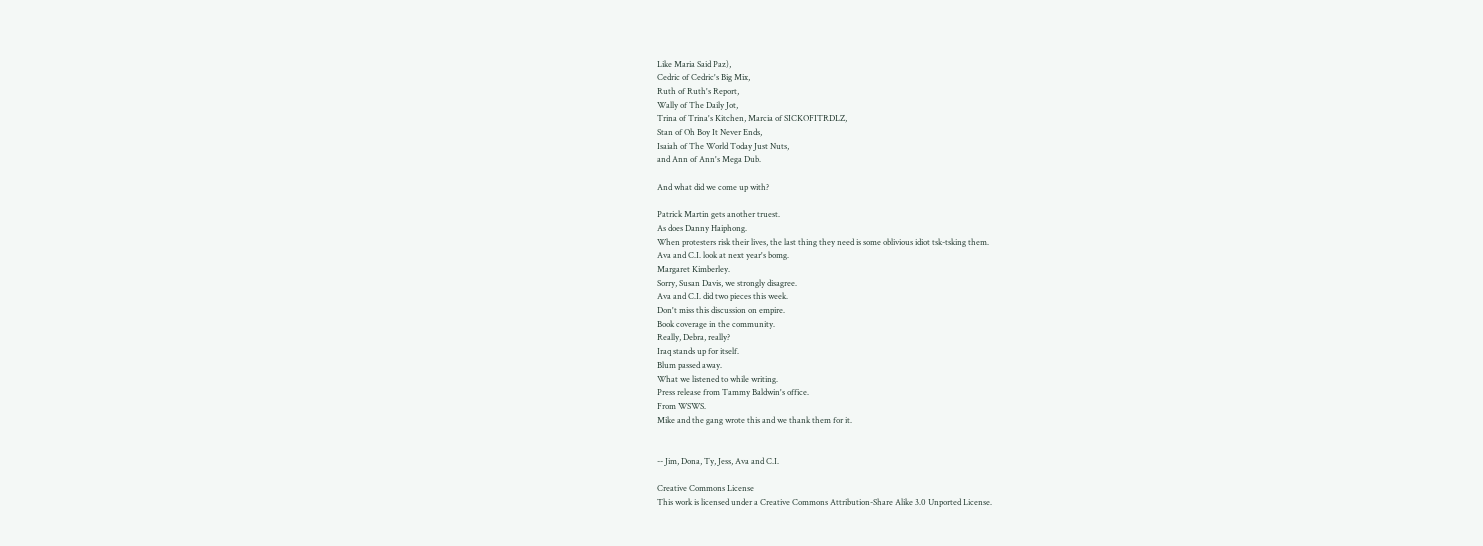Like Maria Said Paz),
Cedric of Cedric's Big Mix,
Ruth of Ruth's Report,
Wally of The Daily Jot,
Trina of Trina's Kitchen, Marcia of SICKOFITRDLZ,
Stan of Oh Boy It Never Ends,
Isaiah of The World Today Just Nuts,
and Ann of Ann's Mega Dub.

And what did we come up with?

Patrick Martin gets another truest.
As does Danny Haiphong.
When protesters risk their lives, the last thing they need is some oblivious idiot tsk-tsking them.
Ava and C.I. look at next year's bomg.
Margaret Kimberley.
Sorry, Susan Davis, we strongly disagree.
Ava and C.I. did two pieces this week.
Don't miss this discussion on empire.
Book coverage in the community.
Really, Debra, really?
Iraq stands up for itself.
Blum passed away.
What we listened to while writing.
Press release from Tammy Baldwin's office.
From WSWS.
Mike and the gang wrote this and we thank them for it.


-- Jim, Dona, Ty, Jess, Ava and C.I.

Creative Commons License
This work is licensed under a Creative Commons Attribution-Share Alike 3.0 Unported License.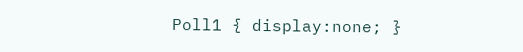Poll1 { display:none; }